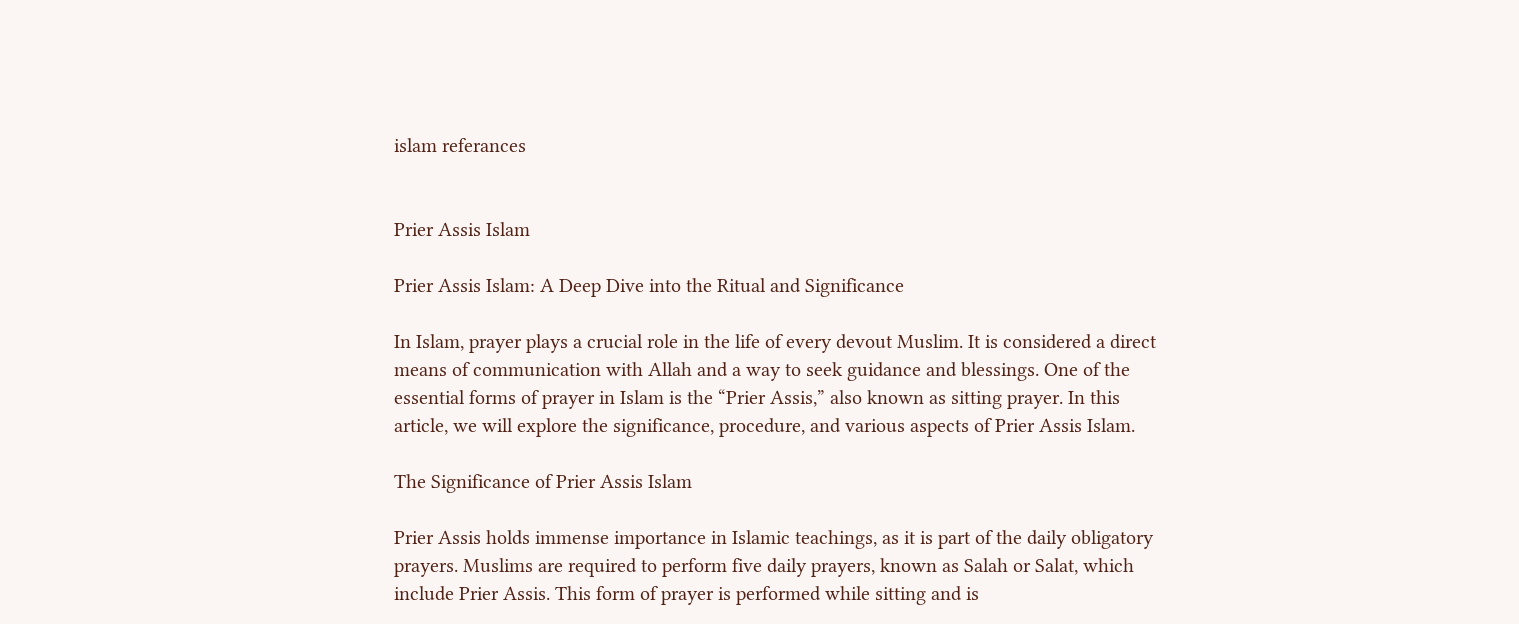islam referances


Prier Assis Islam

Prier Assis Islam: A Deep Dive into the Ritual and Significance

In Islam, prayer plays a crucial role in the life of every devout Muslim. It is considered a direct means of communication with Allah and a way to seek guidance and blessings. One of the essential forms of prayer in Islam is the “Prier Assis,” also known as sitting prayer. In this article, we will explore the significance, procedure, and various aspects of Prier Assis Islam.

The Significance of Prier Assis Islam

Prier Assis holds immense importance in Islamic teachings, as it is part of the daily obligatory prayers. Muslims are required to perform five daily prayers, known as Salah or Salat, which include Prier Assis. This form of prayer is performed while sitting and is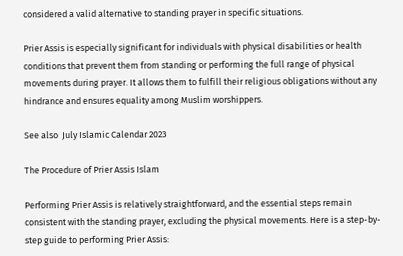considered a valid alternative to standing prayer in specific situations.

Prier Assis is especially significant for individuals with physical disabilities or health conditions that prevent them from standing or performing the full range of physical movements during prayer. It allows them to fulfill their religious obligations without any hindrance and ensures equality among Muslim worshippers.

See also  July Islamic Calendar 2023

The Procedure of Prier Assis Islam

Performing Prier Assis is relatively straightforward, and the essential steps remain consistent with the standing prayer, excluding the physical movements. Here is a step-by-step guide to performing Prier Assis: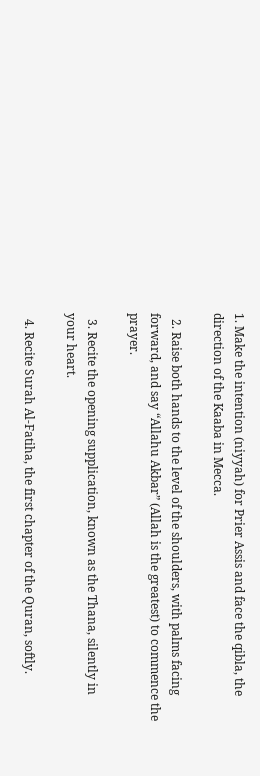1. Make the intention (niyyah) for Prier Assis and face the qibla, the direction of the Kaaba in Mecca.

  2. Raise both hands to the level of the shoulders, with palms facing forward, and say “Allahu Akbar” (Allah is the greatest) to commence the prayer.

  3. Recite the opening supplication, known as the Thana, silently in your heart.

  4. Recite Surah Al-Fatiha, the first chapter of the Quran, softly.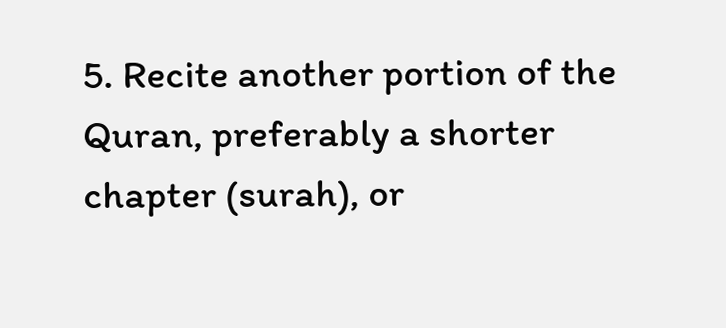5. Recite another portion of the Quran, preferably a shorter chapter (surah), or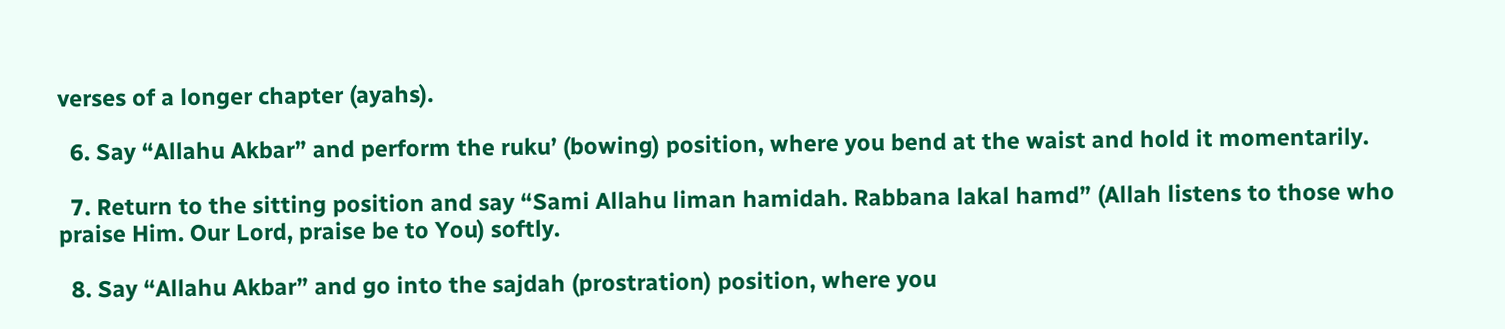verses of a longer chapter (ayahs).

  6. Say “Allahu Akbar” and perform the ruku’ (bowing) position, where you bend at the waist and hold it momentarily.

  7. Return to the sitting position and say “Sami Allahu liman hamidah. Rabbana lakal hamd” (Allah listens to those who praise Him. Our Lord, praise be to You) softly.

  8. Say “Allahu Akbar” and go into the sajdah (prostration) position, where you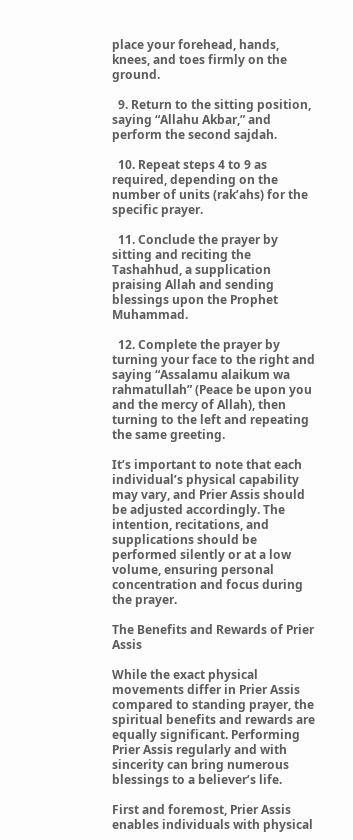place your forehead, hands, knees, and toes firmly on the ground.

  9. Return to the sitting position, saying “Allahu Akbar,” and perform the second sajdah.

  10. Repeat steps 4 to 9 as required, depending on the number of units (rak’ahs) for the specific prayer.

  11. Conclude the prayer by sitting and reciting the Tashahhud, a supplication praising Allah and sending blessings upon the Prophet Muhammad.

  12. Complete the prayer by turning your face to the right and saying “Assalamu alaikum wa rahmatullah” (Peace be upon you and the mercy of Allah), then turning to the left and repeating the same greeting.

It’s important to note that each individual’s physical capability may vary, and Prier Assis should be adjusted accordingly. The intention, recitations, and supplications should be performed silently or at a low volume, ensuring personal concentration and focus during the prayer.

The Benefits and Rewards of Prier Assis

While the exact physical movements differ in Prier Assis compared to standing prayer, the spiritual benefits and rewards are equally significant. Performing Prier Assis regularly and with sincerity can bring numerous blessings to a believer’s life.

First and foremost, Prier Assis enables individuals with physical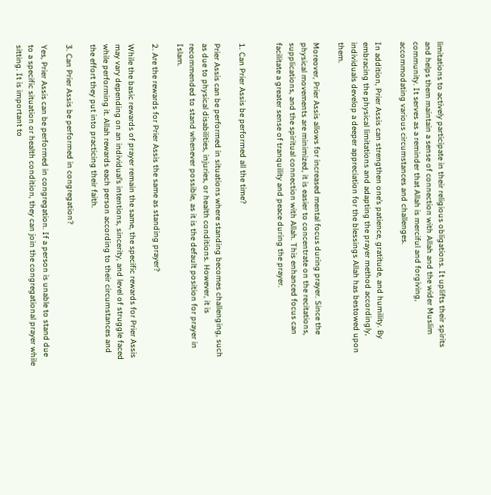limitations to actively participate in their religious obligations. It uplifts their spirits and helps them maintain a sense of connection with Allah and the wider Muslim community. It serves as a reminder that Allah is merciful and forgiving, accommodating various circumstances and challenges.

In addition, Prier Assis can strengthen one’s patience, gratitude, and humility. By embracing the physical limitations and adapting the prayer method accordingly, individuals develop a deeper appreciation for the blessings Allah has bestowed upon them.

Moreover, Prier Assis allows for increased mental focus during prayer. Since the physical movements are minimized, it is easier to concentrate on the recitations, supplications, and the spiritual connection with Allah. This enhanced focus can facilitate a greater sense of tranquility and peace during the prayer.


1. Can Prier Assis be performed all the time?

Prier Assis can be performed in situations where standing becomes challenging, such as due to physical disabilities, injuries, or health conditions. However, it is recommended to stand whenever possible, as it is the default position for prayer in Islam.

2. Are the rewards for Prier Assis the same as standing prayer?

While the basic rewards of prayer remain the same, the specific rewards for Prier Assis may vary depending on an individual’s intentions, sincerity, and level of struggle faced while performing it. Allah rewards each person according to their circumstances and the effort they put into practicing their faith.

3. Can Prier Assis be performed in congregation?

Yes, Prier Assis can be performed in congregation. If a person is unable to stand due to a specific situation or health condition, they can join the congregational prayer while sitting. It is important to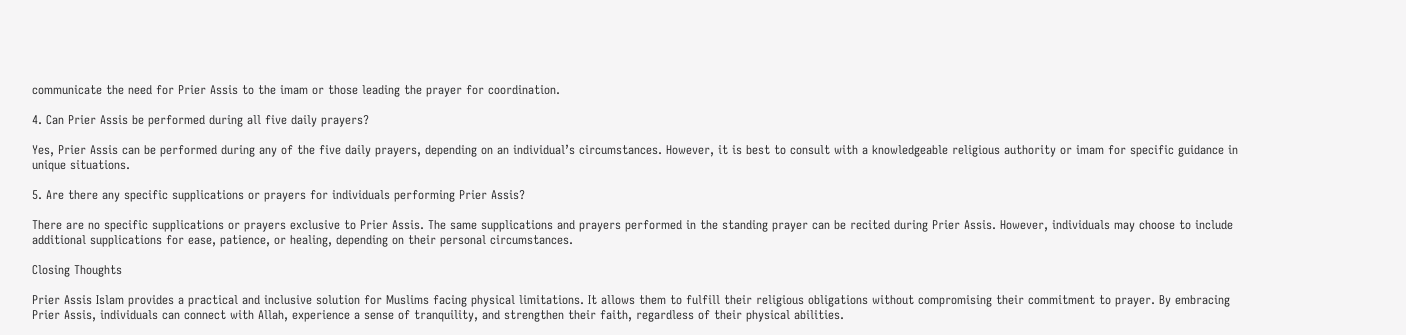communicate the need for Prier Assis to the imam or those leading the prayer for coordination.

4. Can Prier Assis be performed during all five daily prayers?

Yes, Prier Assis can be performed during any of the five daily prayers, depending on an individual’s circumstances. However, it is best to consult with a knowledgeable religious authority or imam for specific guidance in unique situations.

5. Are there any specific supplications or prayers for individuals performing Prier Assis?

There are no specific supplications or prayers exclusive to Prier Assis. The same supplications and prayers performed in the standing prayer can be recited during Prier Assis. However, individuals may choose to include additional supplications for ease, patience, or healing, depending on their personal circumstances.

Closing Thoughts

Prier Assis Islam provides a practical and inclusive solution for Muslims facing physical limitations. It allows them to fulfill their religious obligations without compromising their commitment to prayer. By embracing Prier Assis, individuals can connect with Allah, experience a sense of tranquility, and strengthen their faith, regardless of their physical abilities.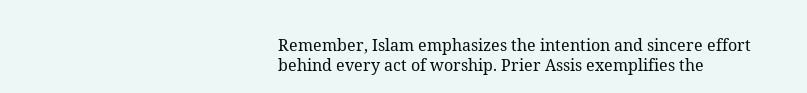Remember, Islam emphasizes the intention and sincere effort behind every act of worship. Prier Assis exemplifies the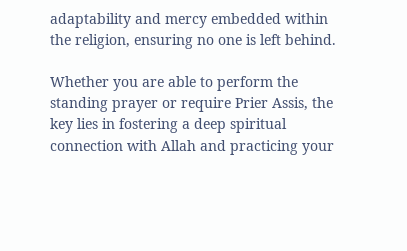adaptability and mercy embedded within the religion, ensuring no one is left behind.

Whether you are able to perform the standing prayer or require Prier Assis, the key lies in fostering a deep spiritual connection with Allah and practicing your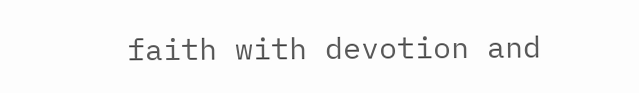faith with devotion and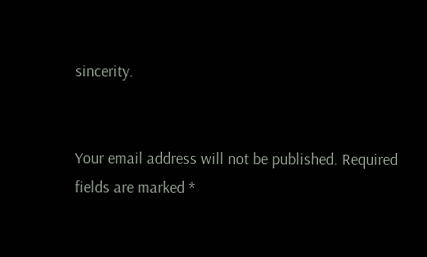sincerity.


Your email address will not be published. Required fields are marked *